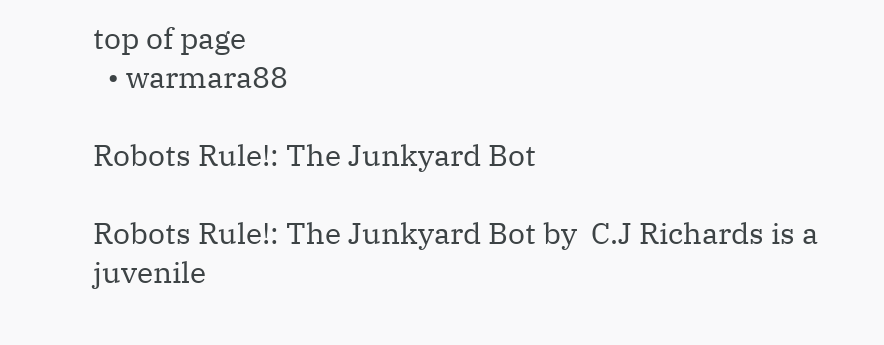top of page
  • warmara88

Robots Rule!: The Junkyard Bot

Robots Rule!: The Junkyard Bot by  C.J Richards is a juvenile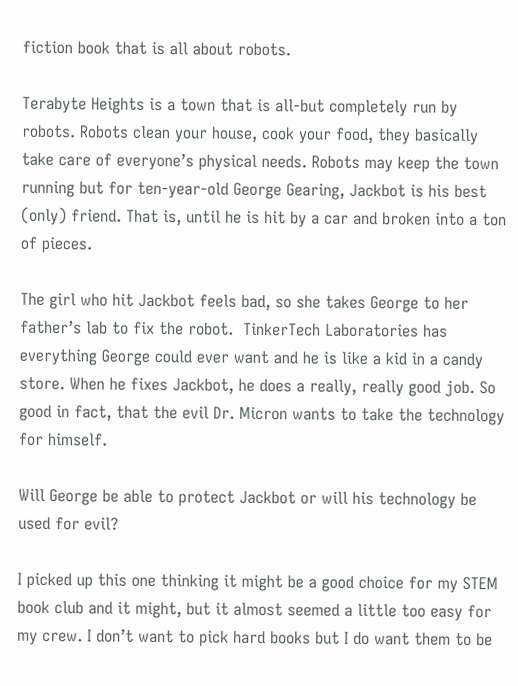fiction book that is all about robots.

Terabyte Heights is a town that is all-but completely run by robots. Robots clean your house, cook your food, they basically take care of everyone’s physical needs. Robots may keep the town running but for ten-year-old George Gearing, Jackbot is his best (only) friend. That is, until he is hit by a car and broken into a ton of pieces.

The girl who hit Jackbot feels bad, so she takes George to her father’s lab to fix the robot.  TinkerTech Laboratories has everything George could ever want and he is like a kid in a candy store. When he fixes Jackbot, he does a really, really good job. So good in fact, that the evil Dr. Micron wants to take the technology for himself.

Will George be able to protect Jackbot or will his technology be used for evil?

I picked up this one thinking it might be a good choice for my STEM book club and it might, but it almost seemed a little too easy for my crew. I don’t want to pick hard books but I do want them to be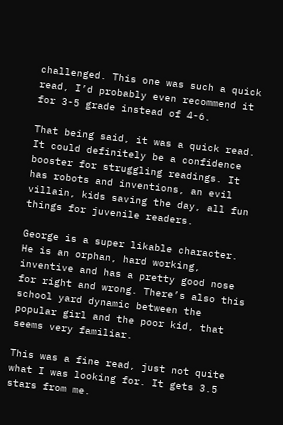challenged. This one was such a quick read, I’d probably even recommend it for 3-5 grade instead of 4-6.

That being said, it was a quick read. It could definitely be a confidence booster for struggling readings. It has robots and inventions, an evil villain, kids saving the day, all fun things for juvenile readers.

George is a super likable character. He is an orphan, hard working, inventive and has a pretty good nose for right and wrong. There’s also this school yard dynamic between the popular girl and the poor kid, that seems very familiar.

This was a fine read, just not quite what I was looking for. It gets 3.5 stars from me.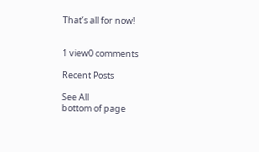That’s all for now!


1 view0 comments

Recent Posts

See All
bottom of page